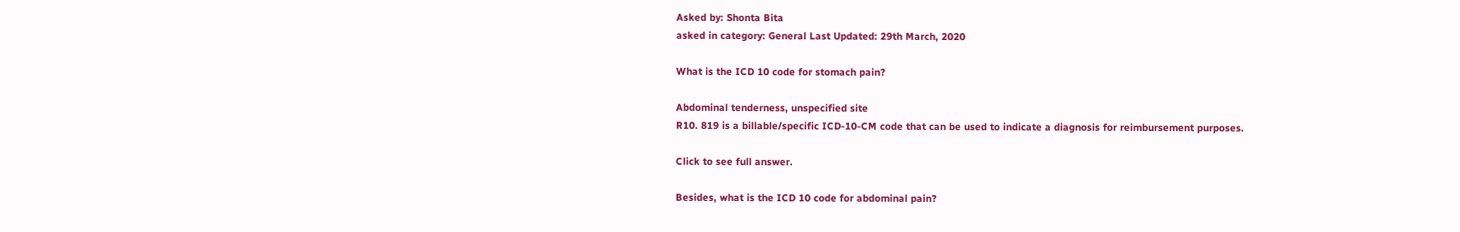Asked by: Shonta Bita
asked in category: General Last Updated: 29th March, 2020

What is the ICD 10 code for stomach pain?

Abdominal tenderness, unspecified site
R10. 819 is a billable/specific ICD-10-CM code that can be used to indicate a diagnosis for reimbursement purposes.

Click to see full answer.

Besides, what is the ICD 10 code for abdominal pain?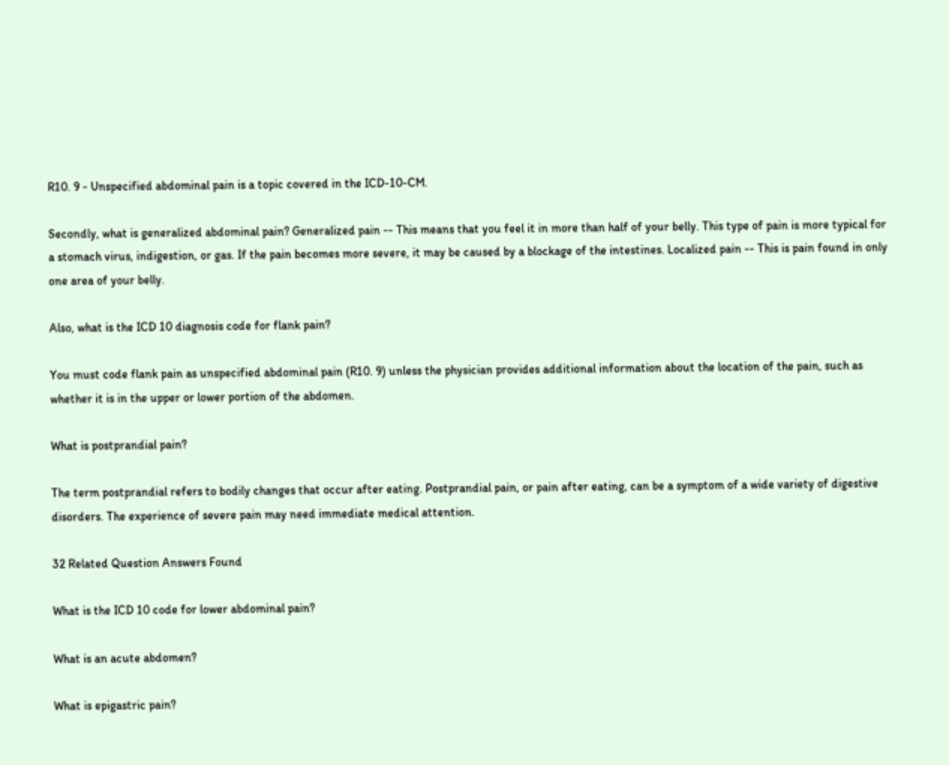R10. 9 - Unspecified abdominal pain is a topic covered in the ICD-10-CM.

Secondly, what is generalized abdominal pain? Generalized pain -- This means that you feel it in more than half of your belly. This type of pain is more typical for a stomach virus, indigestion, or gas. If the pain becomes more severe, it may be caused by a blockage of the intestines. Localized pain -- This is pain found in only one area of your belly.

Also, what is the ICD 10 diagnosis code for flank pain?

You must code flank pain as unspecified abdominal pain (R10. 9) unless the physician provides additional information about the location of the pain, such as whether it is in the upper or lower portion of the abdomen.

What is postprandial pain?

The term postprandial refers to bodily changes that occur after eating. Postprandial pain, or pain after eating, can be a symptom of a wide variety of digestive disorders. The experience of severe pain may need immediate medical attention.

32 Related Question Answers Found

What is the ICD 10 code for lower abdominal pain?

What is an acute abdomen?

What is epigastric pain?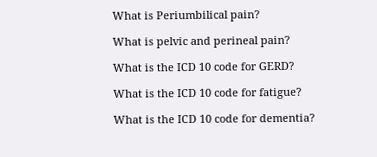What is Periumbilical pain?

What is pelvic and perineal pain?

What is the ICD 10 code for GERD?

What is the ICD 10 code for fatigue?

What is the ICD 10 code for dementia?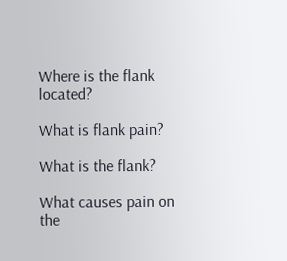Where is the flank located?

What is flank pain?

What is the flank?

What causes pain on the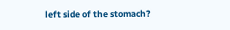left side of the stomach?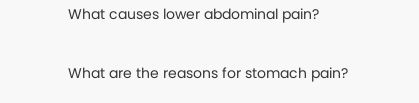What causes lower abdominal pain?

What are the reasons for stomach pain?